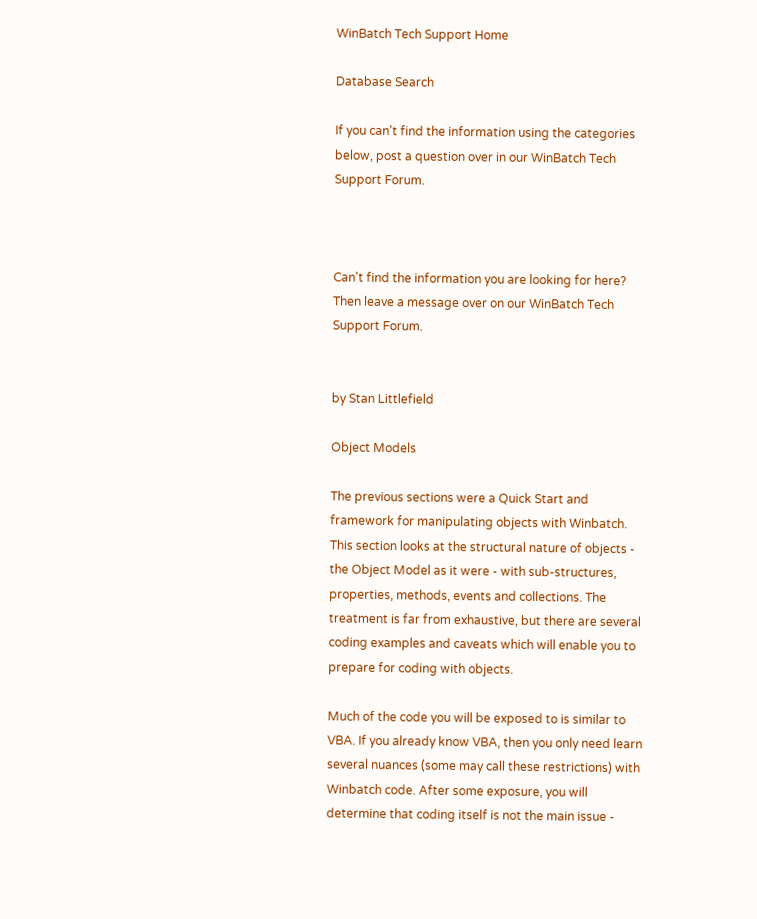WinBatch Tech Support Home

Database Search

If you can't find the information using the categories below, post a question over in our WinBatch Tech Support Forum.



Can't find the information you are looking for here? Then leave a message over on our WinBatch Tech Support Forum.


by Stan Littlefield

Object Models

The previous sections were a Quick Start and framework for manipulating objects with Winbatch. This section looks at the structural nature of objects - the Object Model as it were - with sub-structures, properties, methods, events and collections. The treatment is far from exhaustive, but there are several coding examples and caveats which will enable you to prepare for coding with objects.

Much of the code you will be exposed to is similar to VBA. If you already know VBA, then you only need learn several nuances (some may call these restrictions) with Winbatch code. After some exposure, you will determine that coding itself is not the main issue -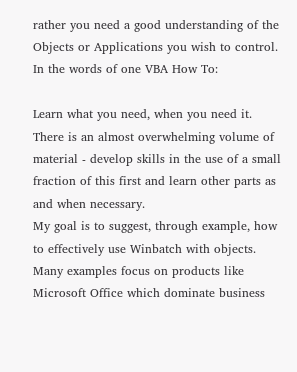rather you need a good understanding of the Objects or Applications you wish to control. In the words of one VBA How To:

Learn what you need, when you need it. There is an almost overwhelming volume of material - develop skills in the use of a small fraction of this first and learn other parts as and when necessary.
My goal is to suggest, through example, how to effectively use Winbatch with objects. Many examples focus on products like Microsoft Office which dominate business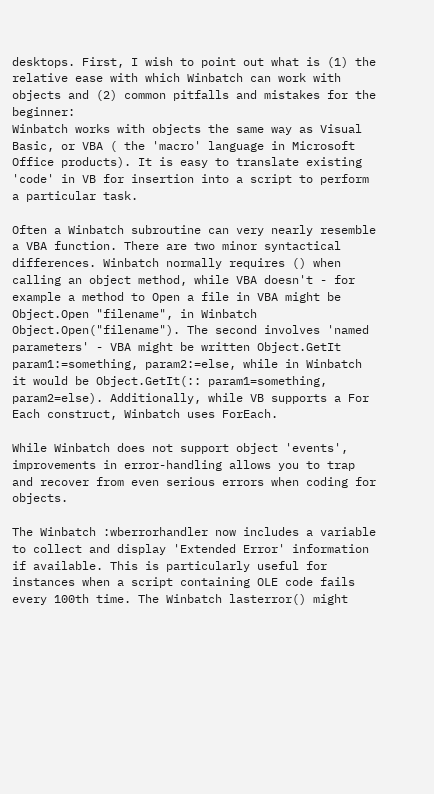desktops. First, I wish to point out what is (1) the relative ease with which Winbatch can work with objects and (2) common pitfalls and mistakes for the beginner:
Winbatch works with objects the same way as Visual Basic, or VBA ( the 'macro' language in Microsoft Office products). It is easy to translate existing 'code' in VB for insertion into a script to perform a particular task.

Often a Winbatch subroutine can very nearly resemble a VBA function. There are two minor syntactical differences. Winbatch normally requires () when calling an object method, while VBA doesn't - for example a method to Open a file in VBA might be Object.Open "filename", in Winbatch Object.Open("filename"). The second involves 'named parameters' - VBA might be written Object.GetIt param1:=something, param2:=else, while in Winbatch it would be Object.GetIt(:: param1=something, param2=else). Additionally, while VB supports a For Each construct, Winbatch uses ForEach.

While Winbatch does not support object 'events', improvements in error-handling allows you to trap and recover from even serious errors when coding for objects.

The Winbatch :wberrorhandler now includes a variable to collect and display 'Extended Error' information if available. This is particularly useful for instances when a script containing OLE code fails every 100th time. The Winbatch lasterror() might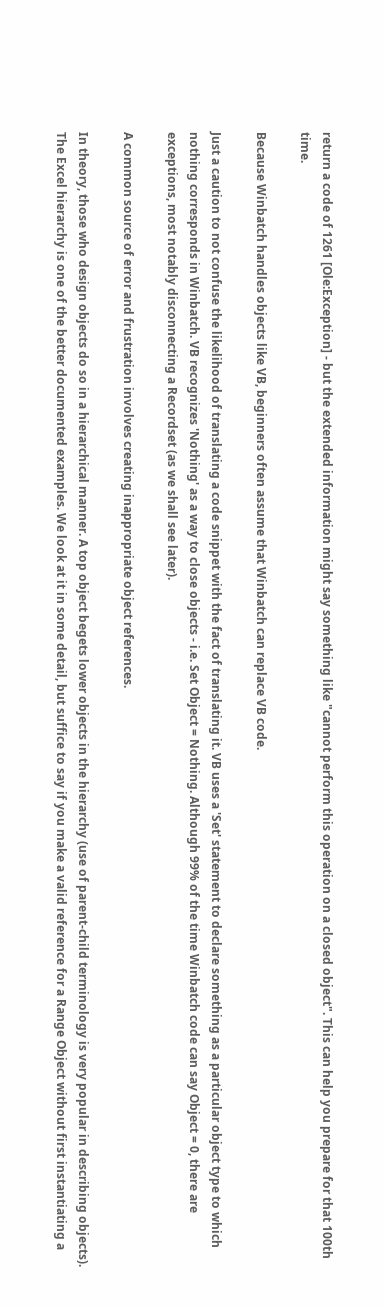return a code of 1261 [Ole:Exception] - but the extended information might say something like "cannot perform this operation on a closed object". This can help you prepare for that 100th time.

Because Winbatch handles objects like VB, beginners often assume that Winbatch can replace VB code.

Just a caution to not confuse the likelihood of translating a code snippet with the fact of translating it. VB uses a 'Set' statement to declare something as a particular object type to which nothing corresponds in Winbatch. VB recognizes 'Nothing' as a way to close objects - i.e. Set Object = Nothing. Although 99% of the time Winbatch code can say Object = 0, there are exceptions, most notably disconnecting a Recordset (as we shall see later).

A common source of error and frustration involves creating inappropriate object references.

In theory, those who design objects do so in a hierarchical manner. A top object begets lower objects in the hierarchy (use of parent-child terminology is very popular in describing objects). The Excel hierarchy is one of the better documented examples. We look at it in some detail, but suffice to say if you make a valid reference for a Range Object without first instantiating a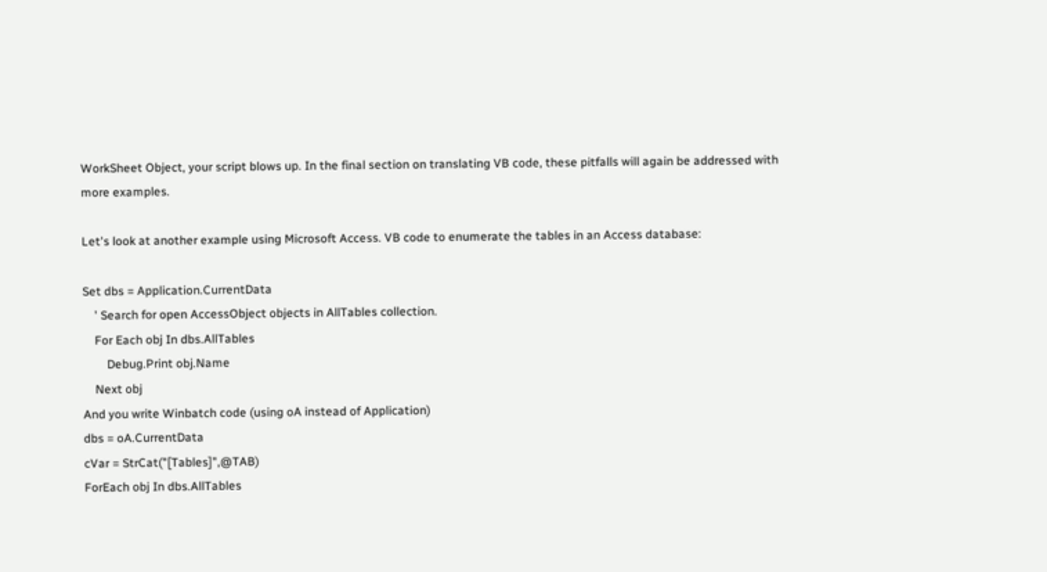WorkSheet Object, your script blows up. In the final section on translating VB code, these pitfalls will again be addressed with more examples.

Let's look at another example using Microsoft Access. VB code to enumerate the tables in an Access database:

Set dbs = Application.CurrentData
    ' Search for open AccessObject objects in AllTables collection.
    For Each obj In dbs.AllTables
        Debug.Print obj.Name
    Next obj
And you write Winbatch code (using oA instead of Application)
dbs = oA.CurrentData
cVar = StrCat("[Tables]",@TAB)
ForEach obj In dbs.AllTables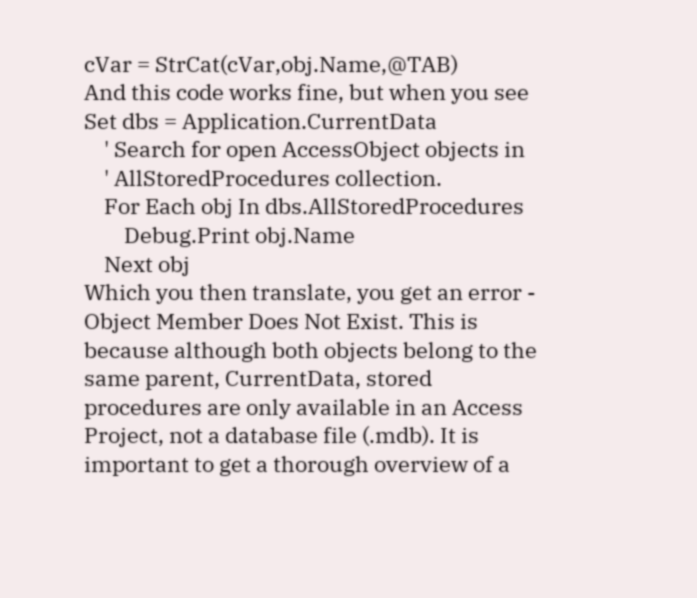cVar = StrCat(cVar,obj.Name,@TAB)
And this code works fine, but when you see
Set dbs = Application.CurrentData
    ' Search for open AccessObject objects in
    ' AllStoredProcedures collection.
    For Each obj In dbs.AllStoredProcedures
        Debug.Print obj.Name
    Next obj
Which you then translate, you get an error - Object Member Does Not Exist. This is because although both objects belong to the same parent, CurrentData, stored procedures are only available in an Access Project, not a database file (.mdb). It is important to get a thorough overview of a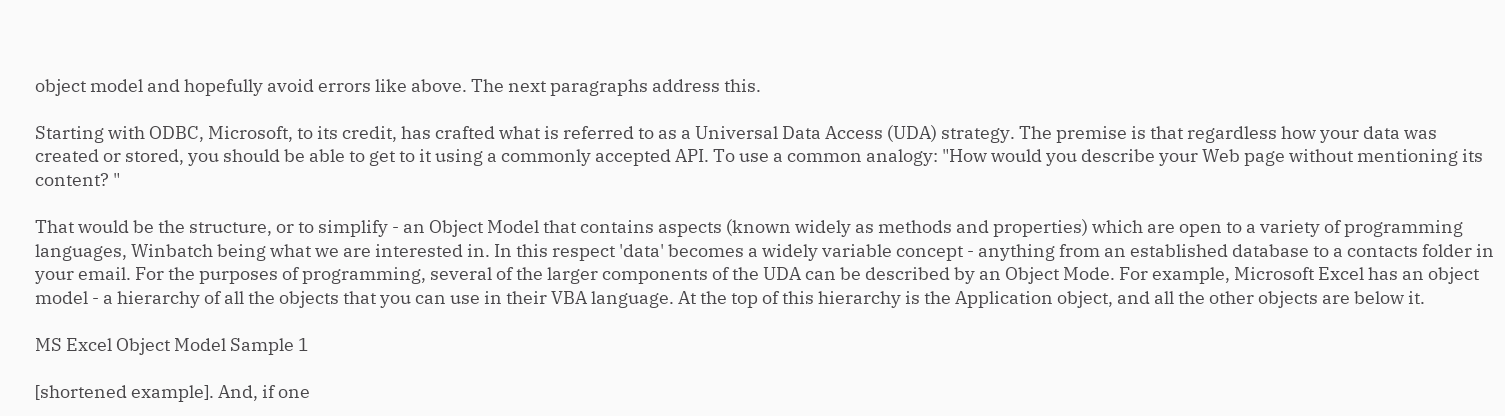object model and hopefully avoid errors like above. The next paragraphs address this.

Starting with ODBC, Microsoft, to its credit, has crafted what is referred to as a Universal Data Access (UDA) strategy. The premise is that regardless how your data was created or stored, you should be able to get to it using a commonly accepted API. To use a common analogy: "How would you describe your Web page without mentioning its content? "

That would be the structure, or to simplify - an Object Model that contains aspects (known widely as methods and properties) which are open to a variety of programming languages, Winbatch being what we are interested in. In this respect 'data' becomes a widely variable concept - anything from an established database to a contacts folder in your email. For the purposes of programming, several of the larger components of the UDA can be described by an Object Mode. For example, Microsoft Excel has an object model - a hierarchy of all the objects that you can use in their VBA language. At the top of this hierarchy is the Application object, and all the other objects are below it.

MS Excel Object Model Sample 1

[shortened example]. And, if one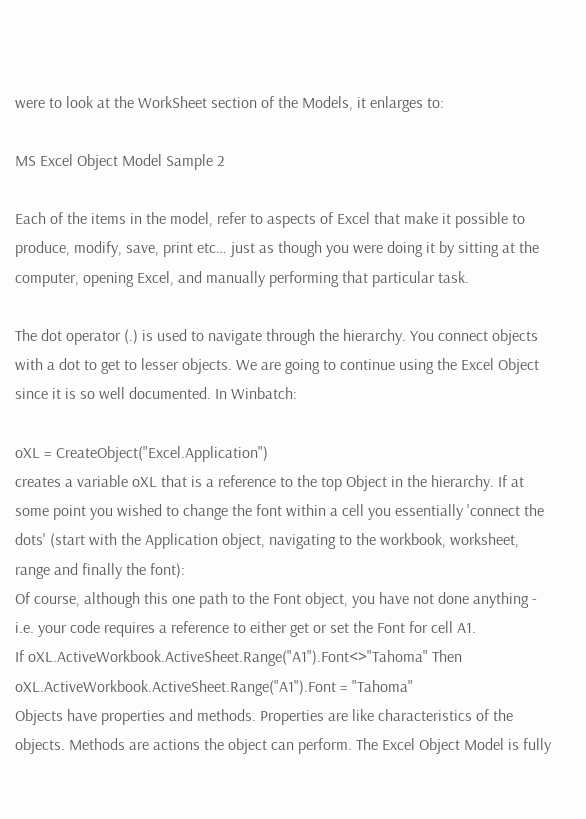were to look at the WorkSheet section of the Models, it enlarges to:

MS Excel Object Model Sample 2

Each of the items in the model, refer to aspects of Excel that make it possible to produce, modify, save, print etc… just as though you were doing it by sitting at the computer, opening Excel, and manually performing that particular task.

The dot operator (.) is used to navigate through the hierarchy. You connect objects with a dot to get to lesser objects. We are going to continue using the Excel Object since it is so well documented. In Winbatch:

oXL = CreateObject("Excel.Application")
creates a variable oXL that is a reference to the top Object in the hierarchy. If at some point you wished to change the font within a cell you essentially 'connect the dots' (start with the Application object, navigating to the workbook, worksheet, range and finally the font):
Of course, although this one path to the Font object, you have not done anything - i.e. your code requires a reference to either get or set the Font for cell A1.
If oXL.ActiveWorkbook.ActiveSheet.Range("A1").Font<>"Tahoma" Then
oXL.ActiveWorkbook.ActiveSheet.Range("A1").Font = "Tahoma"
Objects have properties and methods. Properties are like characteristics of the objects. Methods are actions the object can perform. The Excel Object Model is fully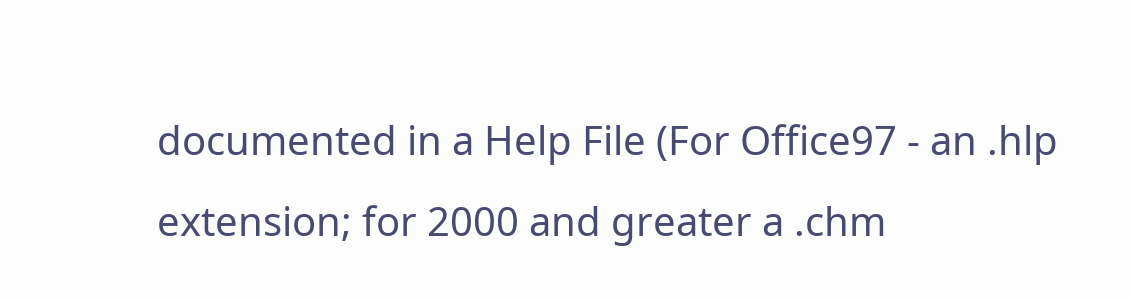documented in a Help File (For Office97 - an .hlp extension; for 2000 and greater a .chm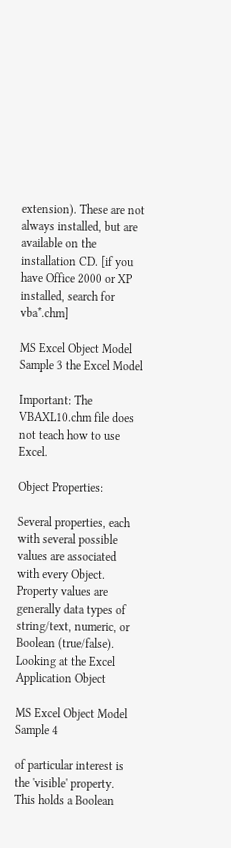extension). These are not always installed, but are available on the installation CD. [if you have Office 2000 or XP installed, search for vba*.chm]

MS Excel Object Model Sample 3 the Excel Model

Important: The VBAXL10.chm file does not teach how to use Excel.

Object Properties:

Several properties, each with several possible values are associated with every Object. Property values are generally data types of string/text, numeric, or Boolean (true/false). Looking at the Excel Application Object

MS Excel Object Model Sample 4

of particular interest is the 'visible' property. This holds a Boolean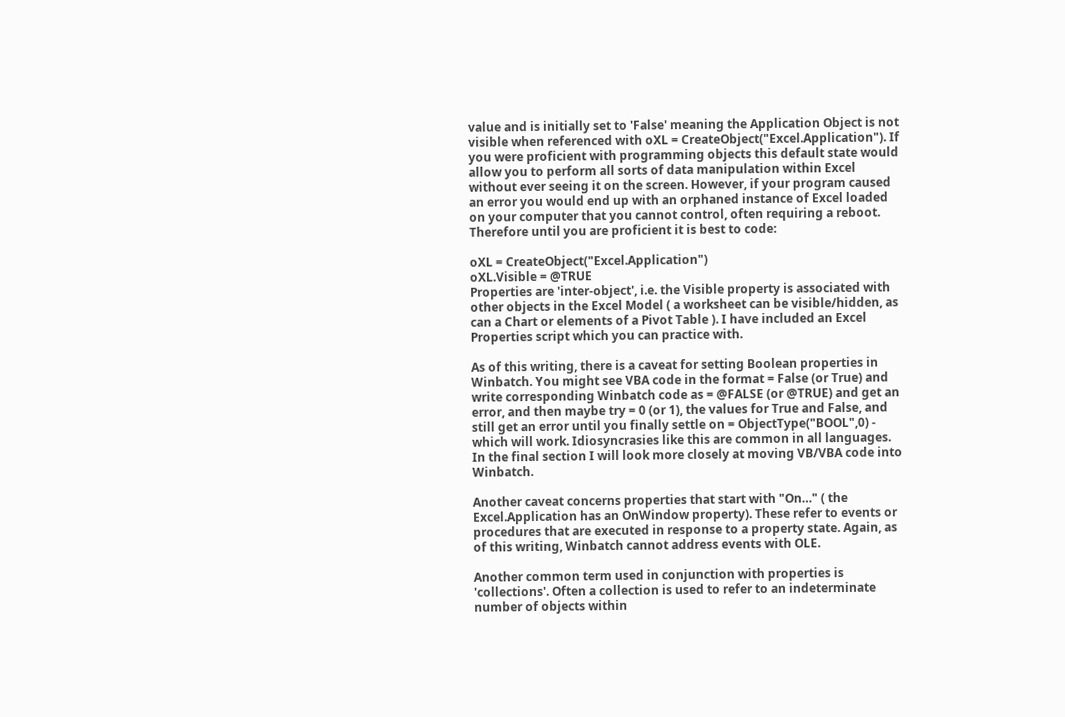value and is initially set to 'False' meaning the Application Object is not visible when referenced with oXL = CreateObject("Excel.Application"). If you were proficient with programming objects this default state would allow you to perform all sorts of data manipulation within Excel without ever seeing it on the screen. However, if your program caused an error you would end up with an orphaned instance of Excel loaded on your computer that you cannot control, often requiring a reboot. Therefore until you are proficient it is best to code:

oXL = CreateObject("Excel.Application")
oXL.Visible = @TRUE
Properties are 'inter-object', i.e. the Visible property is associated with other objects in the Excel Model ( a worksheet can be visible/hidden, as can a Chart or elements of a Pivot Table ). I have included an Excel Properties script which you can practice with.

As of this writing, there is a caveat for setting Boolean properties in Winbatch. You might see VBA code in the format = False (or True) and write corresponding Winbatch code as = @FALSE (or @TRUE) and get an error, and then maybe try = 0 (or 1), the values for True and False, and still get an error until you finally settle on = ObjectType("BOOL",0) - which will work. Idiosyncrasies like this are common in all languages.
In the final section I will look more closely at moving VB/VBA code into Winbatch.

Another caveat concerns properties that start with "On…" ( the Excel.Application has an OnWindow property). These refer to events or procedures that are executed in response to a property state. Again, as of this writing, Winbatch cannot address events with OLE.

Another common term used in conjunction with properties is 'collections'. Often a collection is used to refer to an indeterminate number of objects within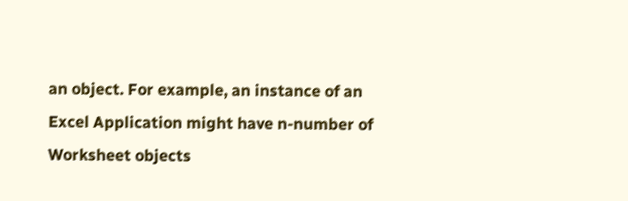an object. For example, an instance of an Excel Application might have n-number of Worksheet objects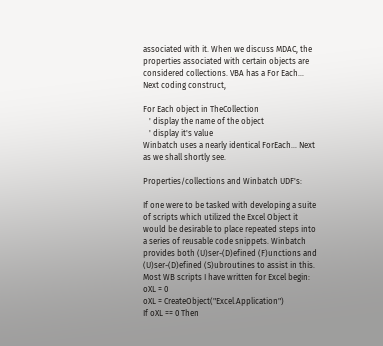associated with it. When we discuss MDAC, the properties associated with certain objects are considered collections. VBA has a For Each… Next coding construct,

For Each object in TheCollection
   ' display the name of the object
   ' display it's value
Winbatch uses a nearly identical ForEach… Next as we shall shortly see.

Properties/collections and Winbatch UDF's:

If one were to be tasked with developing a suite of scripts which utilized the Excel Object it would be desirable to place repeated steps into a series of reusable code snippets. Winbatch provides both (U)ser-(D)efined (F)unctions and (U)ser-(D)efined (S)ubroutines to assist in this. Most WB scripts I have written for Excel begin:
oXL = 0
oXL = CreateObject("Excel.Application")
If oXL == 0 Then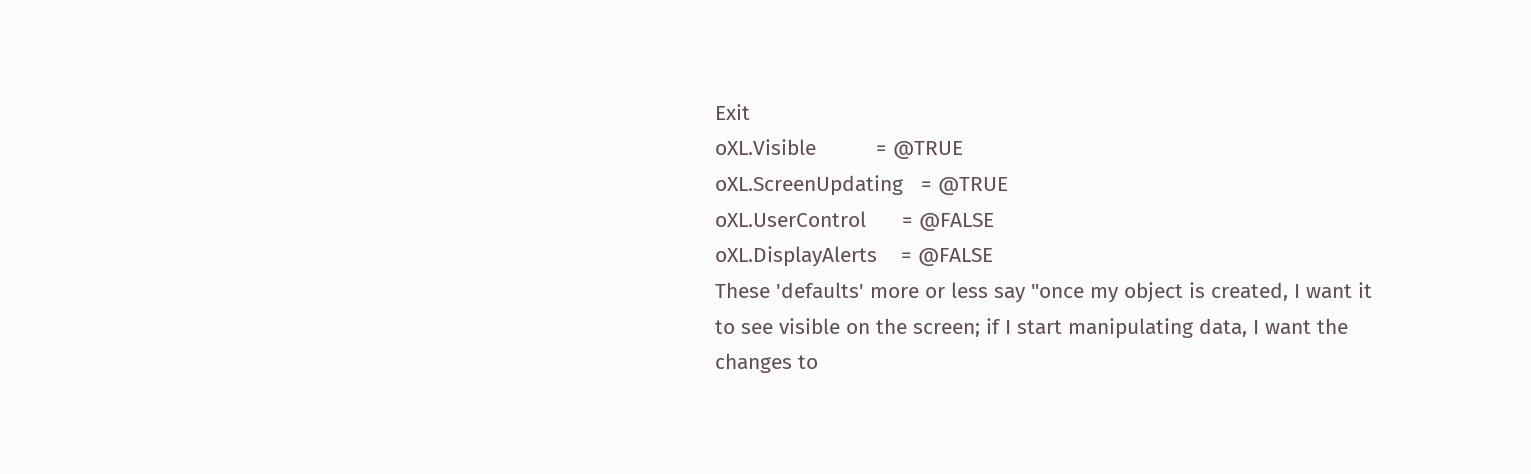Exit
oXL.Visible          = @TRUE
oXL.ScreenUpdating   = @TRUE
oXL.UserControl      = @FALSE
oXL.DisplayAlerts    = @FALSE
These 'defaults' more or less say "once my object is created, I want it to see visible on the screen; if I start manipulating data, I want the changes to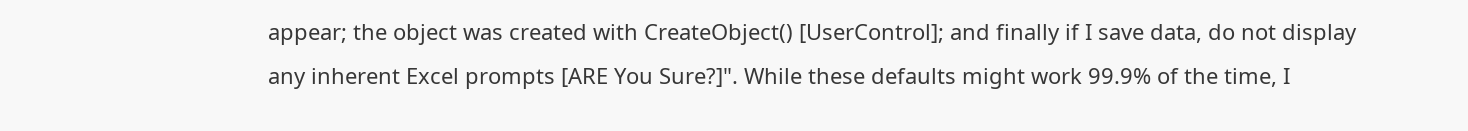appear; the object was created with CreateObject() [UserControl]; and finally if I save data, do not display any inherent Excel prompts [ARE You Sure?]". While these defaults might work 99.9% of the time, I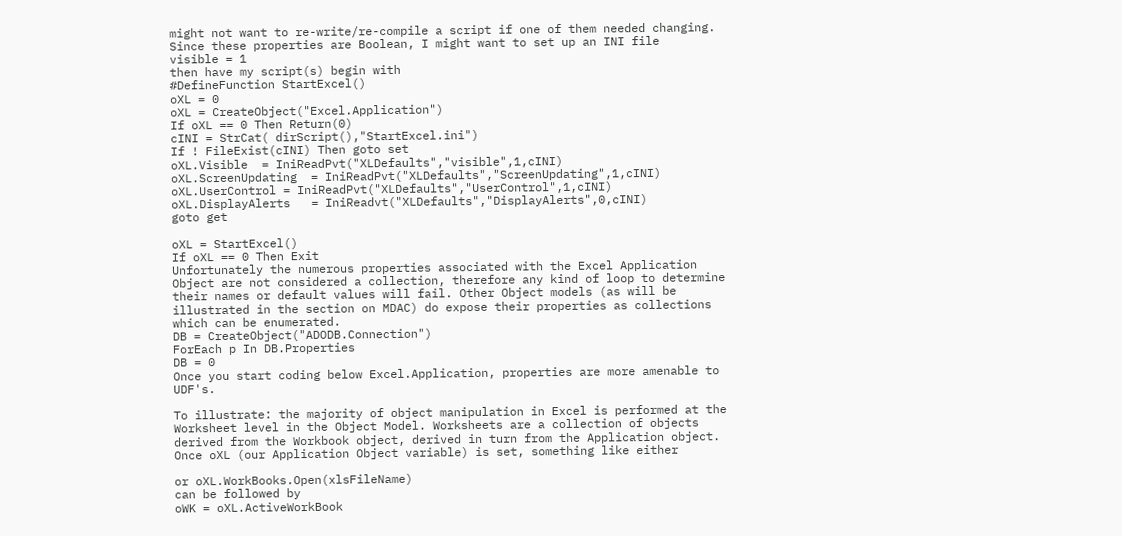might not want to re-write/re-compile a script if one of them needed changing. Since these properties are Boolean, I might want to set up an INI file
visible = 1
then have my script(s) begin with
#DefineFunction StartExcel()
oXL = 0
oXL = CreateObject("Excel.Application")
If oXL == 0 Then Return(0)
cINI = StrCat( dirScript(),"StartExcel.ini")
If ! FileExist(cINI) Then goto set
oXL.Visible  = IniReadPvt("XLDefaults","visible",1,cINI)
oXL.ScreenUpdating  = IniReadPvt("XLDefaults","ScreenUpdating",1,cINI)
oXL.UserControl = IniReadPvt("XLDefaults","UserControl",1,cINI)
oXL.DisplayAlerts   = IniReadvt("XLDefaults","DisplayAlerts",0,cINI)
goto get

oXL = StartExcel()
If oXL == 0 Then Exit
Unfortunately the numerous properties associated with the Excel Application Object are not considered a collection, therefore any kind of loop to determine their names or default values will fail. Other Object models (as will be illustrated in the section on MDAC) do expose their properties as collections which can be enumerated.
DB = CreateObject("ADODB.Connection")
ForEach p In DB.Properties
DB = 0
Once you start coding below Excel.Application, properties are more amenable to UDF's.

To illustrate: the majority of object manipulation in Excel is performed at the Worksheet level in the Object Model. Worksheets are a collection of objects derived from the Workbook object, derived in turn from the Application object. Once oXL (our Application Object variable) is set, something like either

or oXL.WorkBooks.Open(xlsFileName)
can be followed by
oWK = oXL.ActiveWorkBook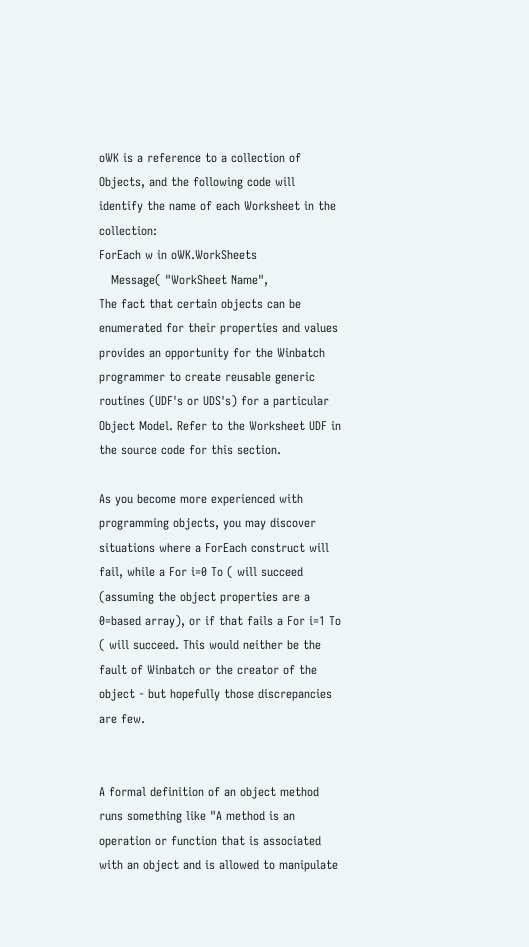oWK is a reference to a collection of Objects, and the following code will identify the name of each Worksheet in the collection:
ForEach w in oWK.WorkSheets
   Message( "WorkSheet Name",
The fact that certain objects can be enumerated for their properties and values provides an opportunity for the Winbatch programmer to create reusable generic routines (UDF's or UDS's) for a particular Object Model. Refer to the Worksheet UDF in the source code for this section.

As you become more experienced with programming objects, you may discover situations where a ForEach construct will fail, while a For i=0 To ( will succeed (assuming the object properties are a 0=based array), or if that fails a For i=1 To ( will succeed. This would neither be the fault of Winbatch or the creator of the object - but hopefully those discrepancies are few.


A formal definition of an object method runs something like "A method is an operation or function that is associated with an object and is allowed to manipulate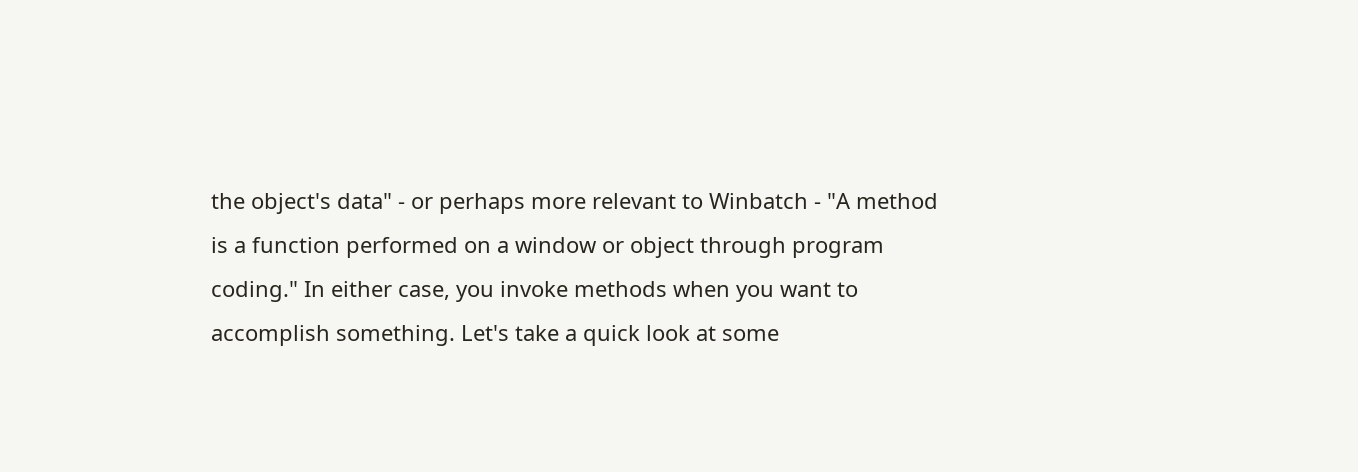the object's data" - or perhaps more relevant to Winbatch - "A method is a function performed on a window or object through program coding." In either case, you invoke methods when you want to accomplish something. Let's take a quick look at some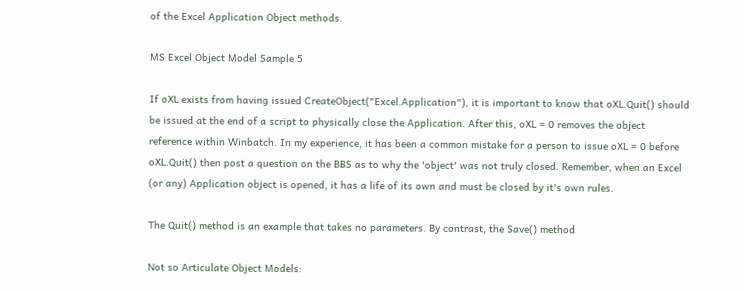of the Excel Application Object methods.

MS Excel Object Model Sample 5

If oXL exists from having issued CreateObject("Excel.Application"), it is important to know that oXL.Quit() should be issued at the end of a script to physically close the Application. After this, oXL = 0 removes the object reference within Winbatch. In my experience, it has been a common mistake for a person to issue oXL = 0 before oXL.Quit() then post a question on the BBS as to why the 'object' was not truly closed. Remember, when an Excel (or any) Application object is opened, it has a life of its own and must be closed by it's own rules.

The Quit() method is an example that takes no parameters. By contrast, the Save() method

Not so Articulate Object Models: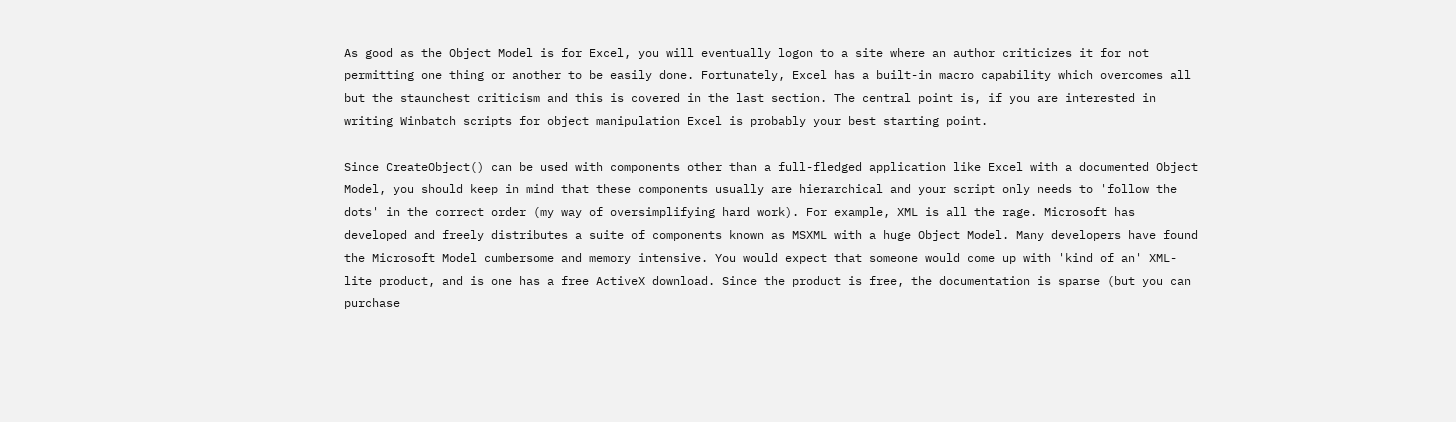As good as the Object Model is for Excel, you will eventually logon to a site where an author criticizes it for not permitting one thing or another to be easily done. Fortunately, Excel has a built-in macro capability which overcomes all but the staunchest criticism and this is covered in the last section. The central point is, if you are interested in writing Winbatch scripts for object manipulation Excel is probably your best starting point.

Since CreateObject() can be used with components other than a full-fledged application like Excel with a documented Object Model, you should keep in mind that these components usually are hierarchical and your script only needs to 'follow the dots' in the correct order (my way of oversimplifying hard work). For example, XML is all the rage. Microsoft has developed and freely distributes a suite of components known as MSXML with a huge Object Model. Many developers have found the Microsoft Model cumbersome and memory intensive. You would expect that someone would come up with 'kind of an' XML-lite product, and is one has a free ActiveX download. Since the product is free, the documentation is sparse (but you can purchase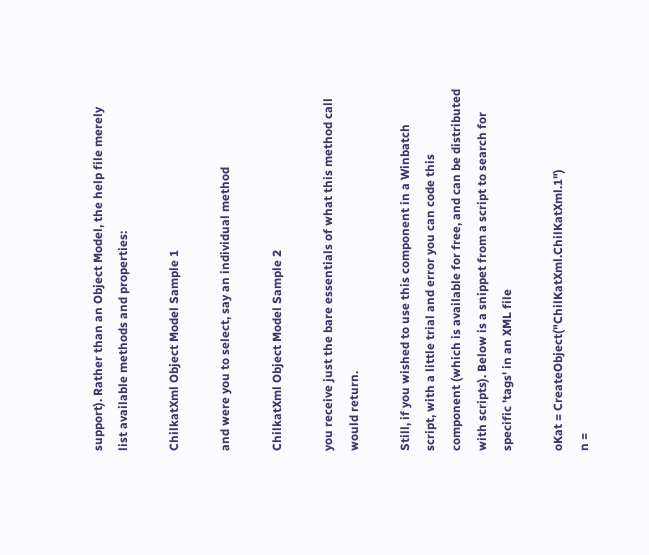support). Rather than an Object Model, the help file merely list available methods and properties:

ChilkatXml Object Model Sample 1

and were you to select, say an individual method

ChilkatXml Object Model Sample 2

you receive just the bare essentials of what this method call would return.

Still, if you wished to use this component in a Winbatch script, with a little trial and error you can code this component (which is available for free, and can be distributed with scripts). Below is a snippet from a script to search for specific 'tags' in an XML file

oKat = CreateObject("ChilKatXml.ChilKatXml.1")
n =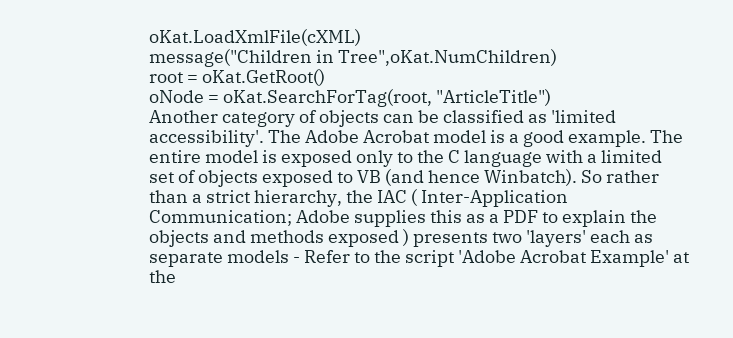oKat.LoadXmlFile(cXML)
message("Children in Tree",oKat.NumChildren)
root = oKat.GetRoot()
oNode = oKat.SearchForTag(root, "ArticleTitle")
Another category of objects can be classified as 'limited accessibility'. The Adobe Acrobat model is a good example. The entire model is exposed only to the C language with a limited set of objects exposed to VB (and hence Winbatch). So rather than a strict hierarchy, the IAC ( Inter-Application Communication; Adobe supplies this as a PDF to explain the objects and methods exposed ) presents two 'layers' each as separate models - Refer to the script 'Adobe Acrobat Example' at the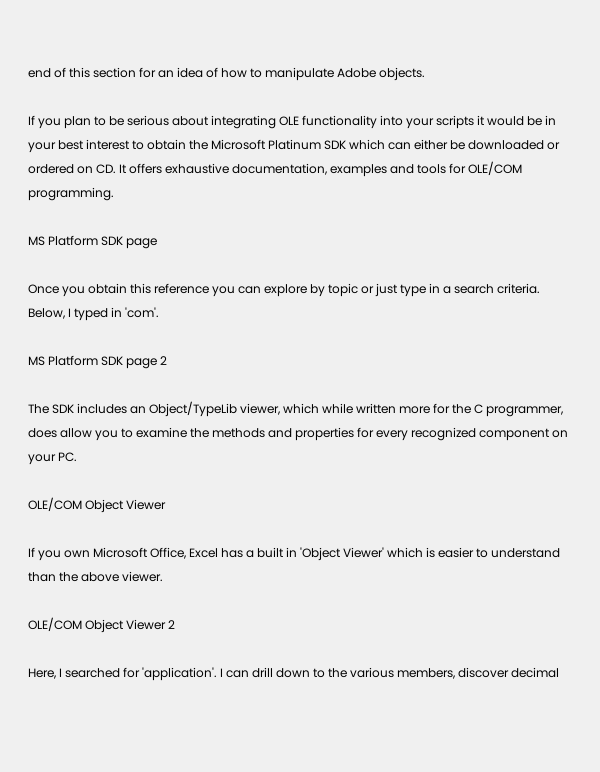end of this section for an idea of how to manipulate Adobe objects.

If you plan to be serious about integrating OLE functionality into your scripts it would be in your best interest to obtain the Microsoft Platinum SDK which can either be downloaded or ordered on CD. It offers exhaustive documentation, examples and tools for OLE/COM programming.

MS Platform SDK page

Once you obtain this reference you can explore by topic or just type in a search criteria. Below, I typed in 'com'.

MS Platform SDK page 2

The SDK includes an Object/TypeLib viewer, which while written more for the C programmer, does allow you to examine the methods and properties for every recognized component on your PC.

OLE/COM Object Viewer

If you own Microsoft Office, Excel has a built in 'Object Viewer' which is easier to understand than the above viewer.

OLE/COM Object Viewer 2

Here, I searched for 'application'. I can drill down to the various members, discover decimal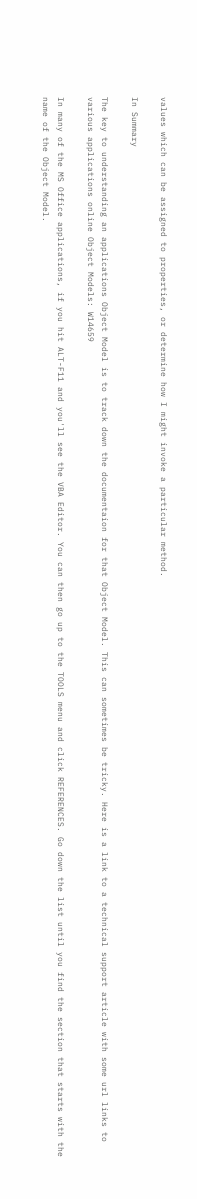values which can be assigned to properties, or determine how I might invoke a particular method.

In Summary

The key to understanding an applications Object Model is to track down the documentaion for that Object Model. This can sometimes be tricky. Here is a link to a technical support article with some url links to various applications online Object Models: W14659

In many of the MS Office applications, if you hit ALT-F11 and you'll see the VBA Editor. You can then go up to the TOOLS menu and click REFERENCES. Go down the list until you find the section that starts with the name of the Object Model.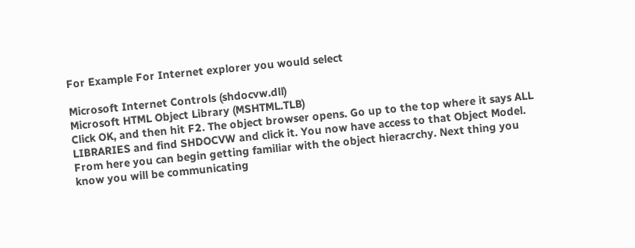For Example For Internet explorer you would select

Microsoft Internet Controls (shdocvw.dll)
Microsoft HTML Object Library (MSHTML.TLB)
Click OK, and then hit F2. The object browser opens. Go up to the top where it says ALL LIBRARIES and find SHDOCVW and click it. You now have access to that Object Model. From here you can begin getting familiar with the object hieracrchy. Next thing you know you will be communicating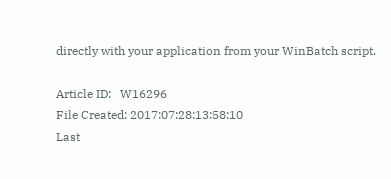directly with your application from your WinBatch script.

Article ID:   W16296
File Created: 2017:07:28:13:58:10
Last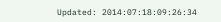Updated: 2014:07:18:09:26:34